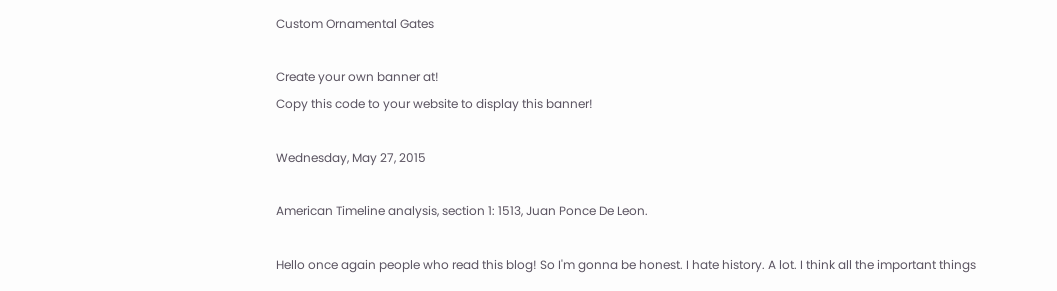Custom Ornamental Gates

Create your own banner at!
Copy this code to your website to display this banner!

Wednesday, May 27, 2015

American Timeline analysis, section 1: 1513, Juan Ponce De Leon.

Hello once again people who read this blog! So I'm gonna be honest. I hate history. A lot. I think all the important things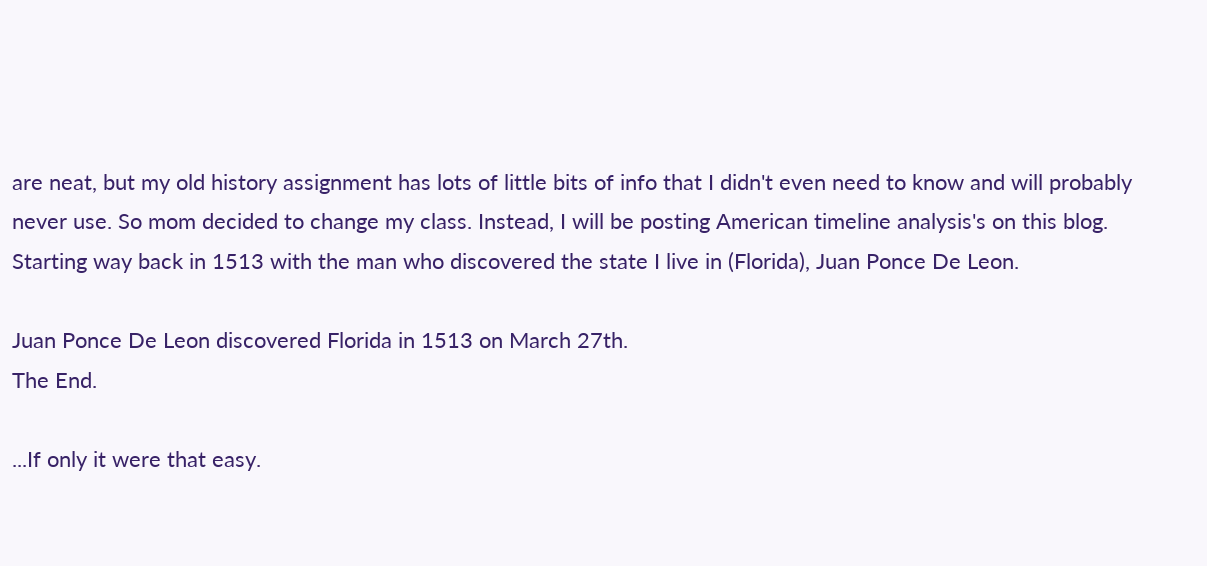are neat, but my old history assignment has lots of little bits of info that I didn't even need to know and will probably never use. So mom decided to change my class. Instead, I will be posting American timeline analysis's on this blog. Starting way back in 1513 with the man who discovered the state I live in (Florida), Juan Ponce De Leon.

Juan Ponce De Leon discovered Florida in 1513 on March 27th.
The End.

...If only it were that easy.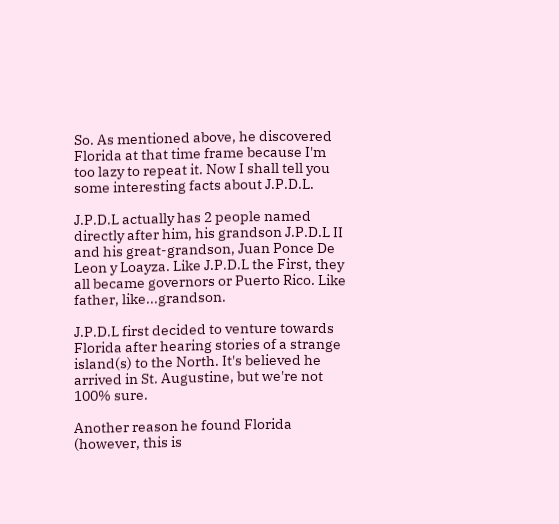So. As mentioned above, he discovered Florida at that time frame because I'm too lazy to repeat it. Now I shall tell you some interesting facts about J.P.D.L.

J.P.D.L actually has 2 people named directly after him, his grandson J.P.D.L II and his great-grandson, Juan Ponce De Leon y Loayza. Like J.P.D.L the First, they all became governors or Puerto Rico. Like father, like...grandson.

J.P.D.L first decided to venture towards Florida after hearing stories of a strange island(s) to the North. It's believed he arrived in St. Augustine, but we're not 100% sure.

Another reason he found Florida (however, this is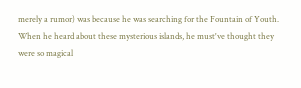merely a rumor) was because he was searching for the Fountain of Youth. When he heard about these mysterious islands, he must've thought they were so magical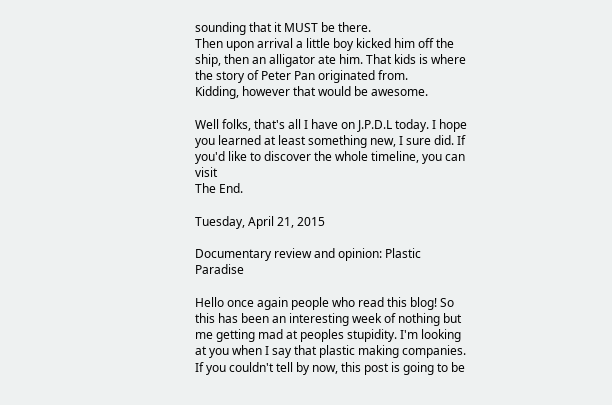sounding that it MUST be there.
Then upon arrival a little boy kicked him off the ship, then an alligator ate him. That kids is where the story of Peter Pan originated from.
Kidding, however that would be awesome.

Well folks, that's all I have on J.P.D.L today. I hope you learned at least something new, I sure did. If you'd like to discover the whole timeline, you can visit
The End.

Tuesday, April 21, 2015

Documentary review and opinion: Plastic Paradise

Hello once again people who read this blog! So this has been an interesting week of nothing but me getting mad at peoples stupidity. I'm looking at you when I say that plastic making companies. If you couldn't tell by now, this post is going to be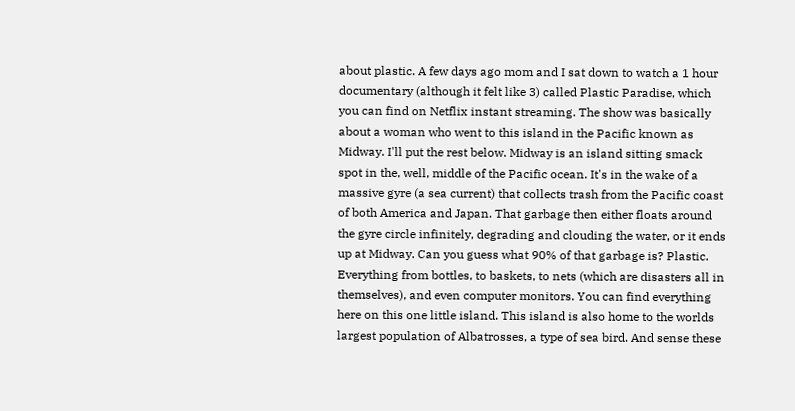about plastic. A few days ago mom and I sat down to watch a 1 hour documentary (although it felt like 3) called Plastic Paradise, which you can find on Netflix instant streaming. The show was basically about a woman who went to this island in the Pacific known as Midway. I'll put the rest below. Midway is an island sitting smack spot in the, well, middle of the Pacific ocean. It's in the wake of a massive gyre (a sea current) that collects trash from the Pacific coast of both America and Japan. That garbage then either floats around the gyre circle infinitely, degrading and clouding the water, or it ends up at Midway. Can you guess what 90% of that garbage is? Plastic. Everything from bottles, to baskets, to nets (which are disasters all in themselves), and even computer monitors. You can find everything here on this one little island. This island is also home to the worlds largest population of Albatrosses, a type of sea bird. And sense these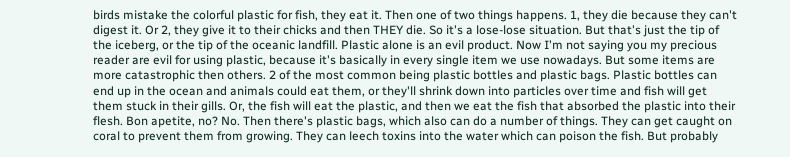birds mistake the colorful plastic for fish, they eat it. Then one of two things happens. 1, they die because they can't digest it. Or 2, they give it to their chicks and then THEY die. So it's a lose-lose situation. But that's just the tip of the iceberg, or the tip of the oceanic landfill. Plastic alone is an evil product. Now I'm not saying you my precious reader are evil for using plastic, because it's basically in every single item we use nowadays. But some items are more catastrophic then others. 2 of the most common being plastic bottles and plastic bags. Plastic bottles can end up in the ocean and animals could eat them, or they'll shrink down into particles over time and fish will get them stuck in their gills. Or, the fish will eat the plastic, and then we eat the fish that absorbed the plastic into their flesh. Bon apetite, no? No. Then there's plastic bags, which also can do a number of things. They can get caught on coral to prevent them from growing. They can leech toxins into the water which can poison the fish. But probably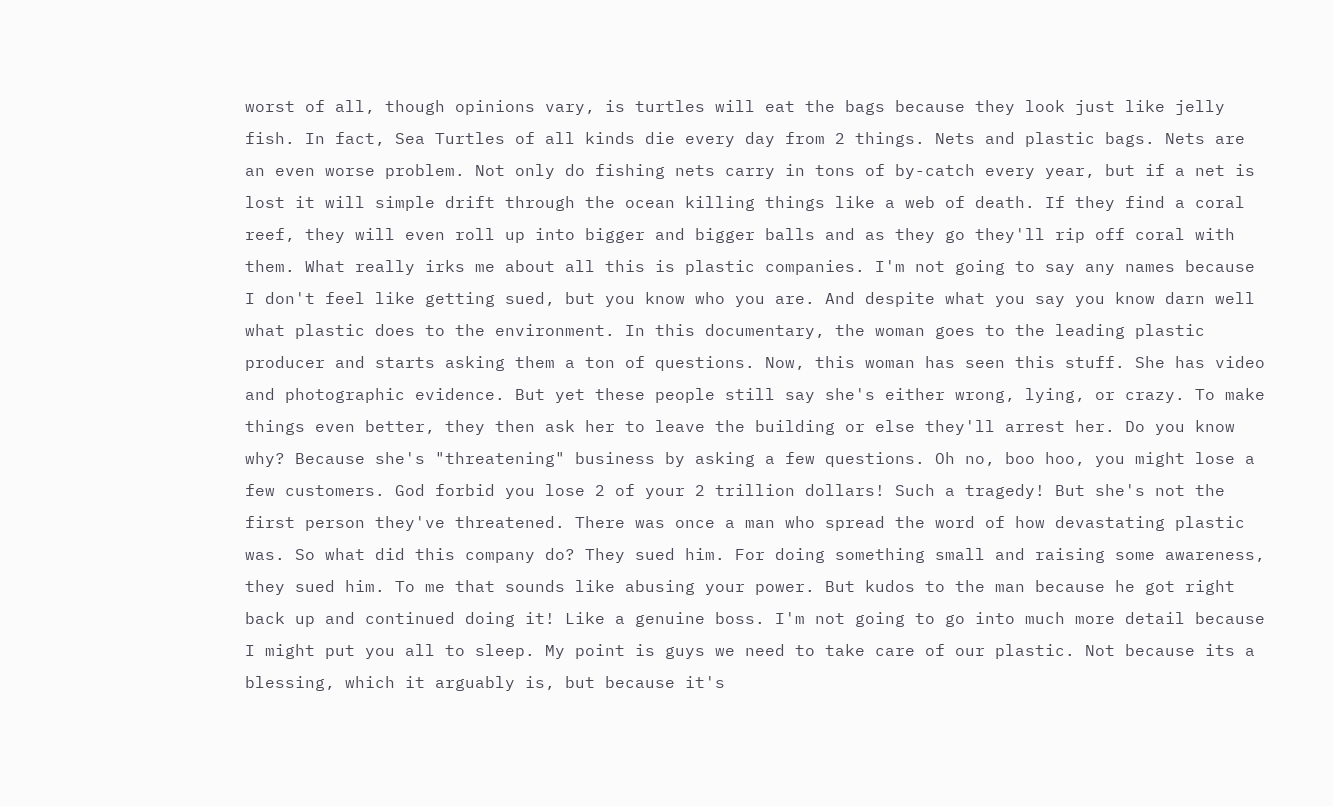worst of all, though opinions vary, is turtles will eat the bags because they look just like jelly fish. In fact, Sea Turtles of all kinds die every day from 2 things. Nets and plastic bags. Nets are an even worse problem. Not only do fishing nets carry in tons of by-catch every year, but if a net is lost it will simple drift through the ocean killing things like a web of death. If they find a coral reef, they will even roll up into bigger and bigger balls and as they go they'll rip off coral with them. What really irks me about all this is plastic companies. I'm not going to say any names because I don't feel like getting sued, but you know who you are. And despite what you say you know darn well what plastic does to the environment. In this documentary, the woman goes to the leading plastic producer and starts asking them a ton of questions. Now, this woman has seen this stuff. She has video and photographic evidence. But yet these people still say she's either wrong, lying, or crazy. To make things even better, they then ask her to leave the building or else they'll arrest her. Do you know why? Because she's "threatening" business by asking a few questions. Oh no, boo hoo, you might lose a few customers. God forbid you lose 2 of your 2 trillion dollars! Such a tragedy! But she's not the first person they've threatened. There was once a man who spread the word of how devastating plastic was. So what did this company do? They sued him. For doing something small and raising some awareness, they sued him. To me that sounds like abusing your power. But kudos to the man because he got right back up and continued doing it! Like a genuine boss. I'm not going to go into much more detail because I might put you all to sleep. My point is guys we need to take care of our plastic. Not because its a blessing, which it arguably is, but because it's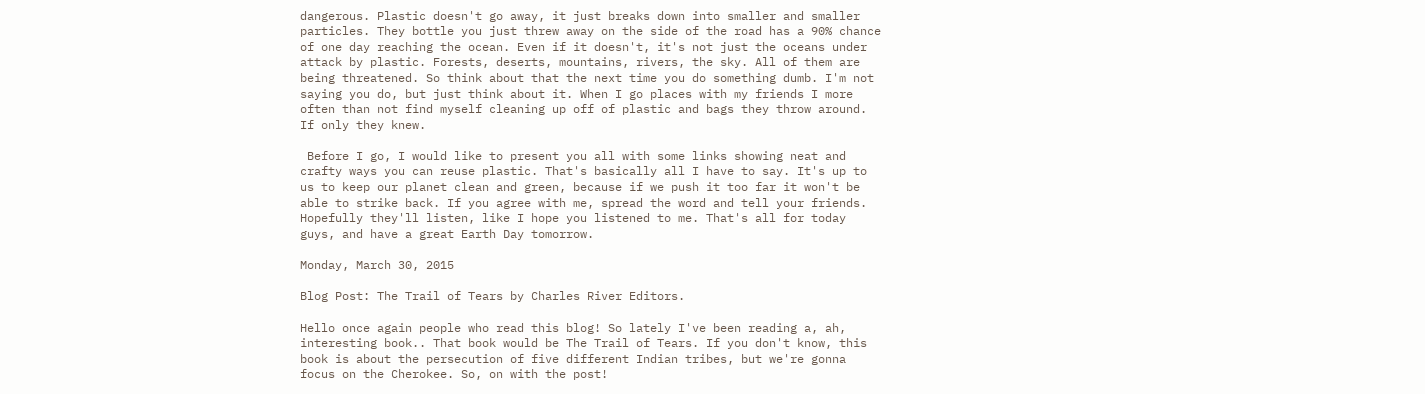dangerous. Plastic doesn't go away, it just breaks down into smaller and smaller particles. They bottle you just threw away on the side of the road has a 90% chance of one day reaching the ocean. Even if it doesn't, it's not just the oceans under attack by plastic. Forests, deserts, mountains, rivers, the sky. All of them are being threatened. So think about that the next time you do something dumb. I'm not saying you do, but just think about it. When I go places with my friends I more often than not find myself cleaning up off of plastic and bags they throw around. If only they knew.

 Before I go, I would like to present you all with some links showing neat and crafty ways you can reuse plastic. That's basically all I have to say. It's up to us to keep our planet clean and green, because if we push it too far it won't be able to strike back. If you agree with me, spread the word and tell your friends. Hopefully they'll listen, like I hope you listened to me. That's all for today guys, and have a great Earth Day tomorrow.

Monday, March 30, 2015

Blog Post: The Trail of Tears by Charles River Editors.

Hello once again people who read this blog! So lately I've been reading a, ah, interesting book.. That book would be The Trail of Tears. If you don't know, this book is about the persecution of five different Indian tribes, but we're gonna focus on the Cherokee. So, on with the post!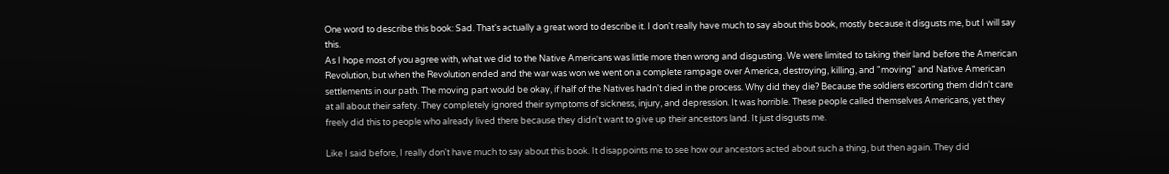One word to describe this book: Sad. That's actually a great word to describe it. I don't really have much to say about this book, mostly because it disgusts me, but I will say this.
As I hope most of you agree with, what we did to the Native Americans was little more then wrong and disgusting. We were limited to taking their land before the American Revolution, but when the Revolution ended and the war was won we went on a complete rampage over America, destroying, killing, and "moving" and Native American settlements in our path. The moving part would be okay, if half of the Natives hadn't died in the process. Why did they die? Because the soldiers escorting them didn't care at all about their safety. They completely ignored their symptoms of sickness, injury, and depression. It was horrible. These people called themselves Americans, yet they freely did this to people who already lived there because they didn't want to give up their ancestors land. It just disgusts me.

Like I said before, I really don't have much to say about this book. It disappoints me to see how our ancestors acted about such a thing, but then again. They did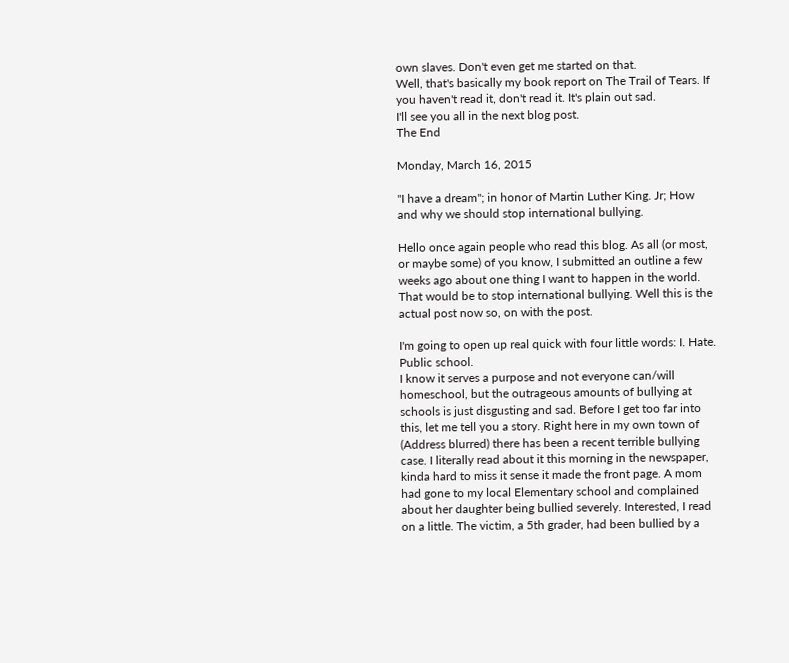own slaves. Don't even get me started on that.
Well, that's basically my book report on The Trail of Tears. If you haven't read it, don't read it. It's plain out sad.
I'll see you all in the next blog post.
The End

Monday, March 16, 2015

"I have a dream"; in honor of Martin Luther King. Jr; How and why we should stop international bullying.

Hello once again people who read this blog. As all (or most, or maybe some) of you know, I submitted an outline a few weeks ago about one thing I want to happen in the world. That would be to stop international bullying. Well this is the actual post now so, on with the post.

I'm going to open up real quick with four little words: I. Hate. Public school.
I know it serves a purpose and not everyone can/will homeschool, but the outrageous amounts of bullying at schools is just disgusting and sad. Before I get too far into this, let me tell you a story. Right here in my own town of (Address blurred) there has been a recent terrible bullying case. I literally read about it this morning in the newspaper, kinda hard to miss it sense it made the front page. A mom had gone to my local Elementary school and complained about her daughter being bullied severely. Interested, I read on a little. The victim, a 5th grader, had been bullied by a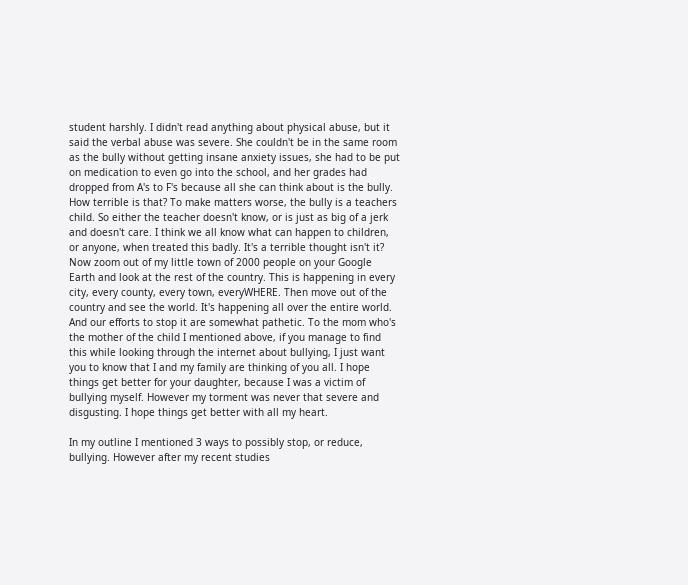student harshly. I didn't read anything about physical abuse, but it said the verbal abuse was severe. She couldn't be in the same room as the bully without getting insane anxiety issues, she had to be put on medication to even go into the school, and her grades had dropped from A's to F's because all she can think about is the bully. How terrible is that? To make matters worse, the bully is a teachers child. So either the teacher doesn't know, or is just as big of a jerk and doesn't care. I think we all know what can happen to children, or anyone, when treated this badly. It's a terrible thought isn't it? Now zoom out of my little town of 2000 people on your Google Earth and look at the rest of the country. This is happening in every city, every county, every town, everyWHERE. Then move out of the country and see the world. It's happening all over the entire world. And our efforts to stop it are somewhat pathetic. To the mom who's the mother of the child I mentioned above, if you manage to find this while looking through the internet about bullying, I just want you to know that I and my family are thinking of you all. I hope things get better for your daughter, because I was a victim of bullying myself. However my torment was never that severe and disgusting. I hope things get better with all my heart.

In my outline I mentioned 3 ways to possibly stop, or reduce, bullying. However after my recent studies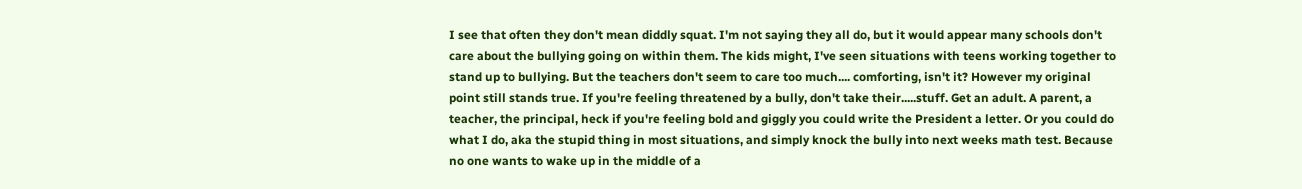I see that often they don't mean diddly squat. I'm not saying they all do, but it would appear many schools don't care about the bullying going on within them. The kids might, I've seen situations with teens working together to stand up to bullying. But the teachers don't seem to care too much.... comforting, isn't it? However my original point still stands true. If you're feeling threatened by a bully, don't take their.....stuff. Get an adult. A parent, a teacher, the principal, heck if you're feeling bold and giggly you could write the President a letter. Or you could do what I do, aka the stupid thing in most situations, and simply knock the bully into next weeks math test. Because no one wants to wake up in the middle of a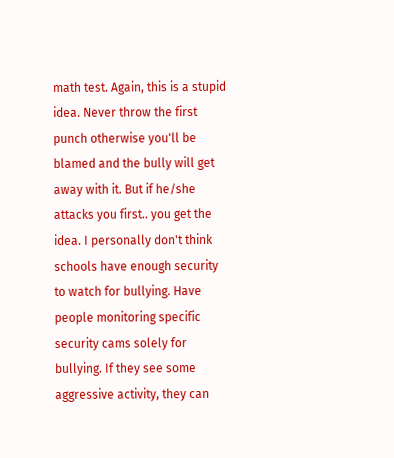math test. Again, this is a stupid idea. Never throw the first punch otherwise you'll be blamed and the bully will get away with it. But if he/she attacks you first.. you get the idea. I personally don't think schools have enough security to watch for bullying. Have people monitoring specific security cams solely for bullying. If they see some aggressive activity, they can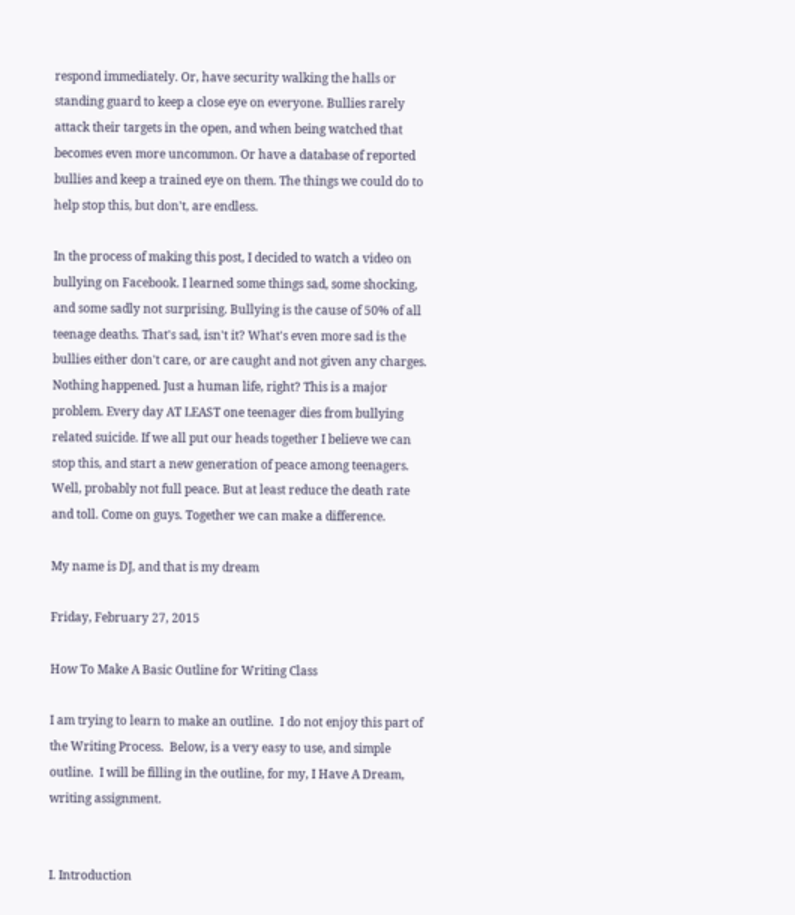respond immediately. Or, have security walking the halls or standing guard to keep a close eye on everyone. Bullies rarely attack their targets in the open, and when being watched that becomes even more uncommon. Or have a database of reported bullies and keep a trained eye on them. The things we could do to help stop this, but don't, are endless.

In the process of making this post, I decided to watch a video on bullying on Facebook. I learned some things sad, some shocking, and some sadly not surprising. Bullying is the cause of 50% of all teenage deaths. That's sad, isn't it? What's even more sad is the bullies either don't care, or are caught and not given any charges. Nothing happened. Just a human life, right? This is a major problem. Every day AT LEAST one teenager dies from bullying related suicide. If we all put our heads together I believe we can stop this, and start a new generation of peace among teenagers. Well, probably not full peace. But at least reduce the death rate and toll. Come on guys. Together we can make a difference.

My name is DJ, and that is my dream

Friday, February 27, 2015

How To Make A Basic Outline for Writing Class

I am trying to learn to make an outline.  I do not enjoy this part of the Writing Process.  Below, is a very easy to use, and simple outline.  I will be filling in the outline, for my, I Have A Dream, writing assignment.


I. Introduction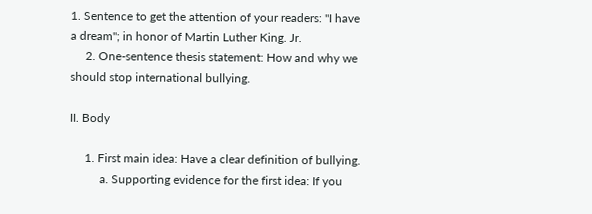1. Sentence to get the attention of your readers: "I have a dream"; in honor of Martin Luther King. Jr.
     2. One-sentence thesis statement: How and why we should stop international bullying.

II. Body

     1. First main idea: Have a clear definition of bullying.
          a. Supporting evidence for the first idea: If you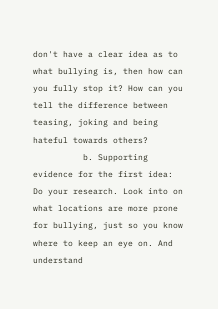don't have a clear idea as to what bullying is, then how can you fully stop it? How can you tell the difference between teasing, joking and being hateful towards others?
          b. Supporting evidence for the first idea: Do your research. Look into on what locations are more prone for bullying, just so you know where to keep an eye on. And understand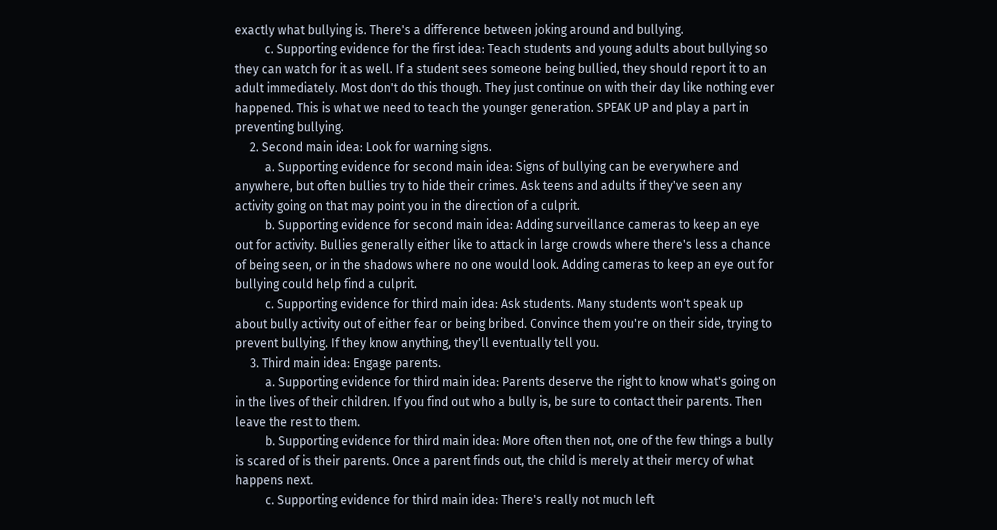exactly what bullying is. There's a difference between joking around and bullying.
          c. Supporting evidence for the first idea: Teach students and young adults about bullying so they can watch for it as well. If a student sees someone being bullied, they should report it to an adult immediately. Most don't do this though. They just continue on with their day like nothing ever happened. This is what we need to teach the younger generation. SPEAK UP and play a part in preventing bullying.
     2. Second main idea: Look for warning signs.
          a. Supporting evidence for second main idea: Signs of bullying can be everywhere and anywhere, but often bullies try to hide their crimes. Ask teens and adults if they've seen any activity going on that may point you in the direction of a culprit.
          b. Supporting evidence for second main idea: Adding surveillance cameras to keep an eye out for activity. Bullies generally either like to attack in large crowds where there's less a chance of being seen, or in the shadows where no one would look. Adding cameras to keep an eye out for bullying could help find a culprit.
          c. Supporting evidence for third main idea: Ask students. Many students won't speak up about bully activity out of either fear or being bribed. Convince them you're on their side, trying to prevent bullying. If they know anything, they'll eventually tell you.
     3. Third main idea: Engage parents.
          a. Supporting evidence for third main idea: Parents deserve the right to know what's going on in the lives of their children. If you find out who a bully is, be sure to contact their parents. Then leave the rest to them.
          b. Supporting evidence for third main idea: More often then not, one of the few things a bully is scared of is their parents. Once a parent finds out, the child is merely at their mercy of what happens next.
          c. Supporting evidence for third main idea: There's really not much left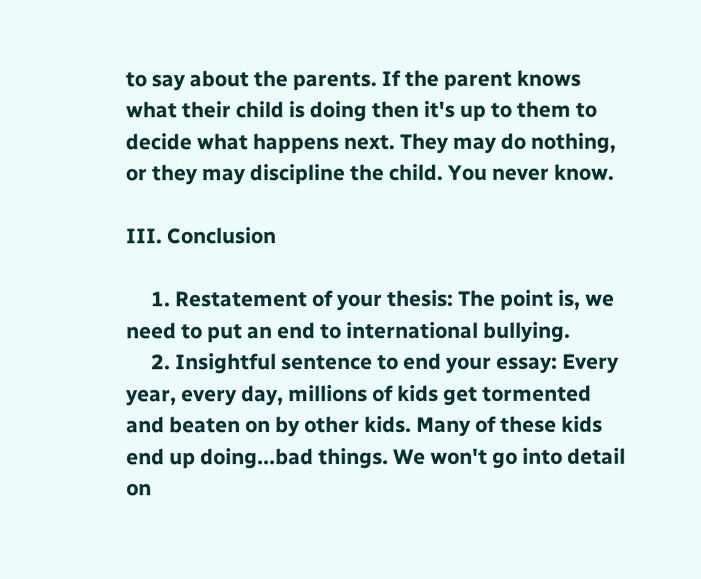to say about the parents. If the parent knows what their child is doing then it's up to them to decide what happens next. They may do nothing, or they may discipline the child. You never know.

III. Conclusion

     1. Restatement of your thesis: The point is, we need to put an end to international bullying.
     2. Insightful sentence to end your essay: Every year, every day, millions of kids get tormented and beaten on by other kids. Many of these kids end up doing...bad things. We won't go into detail on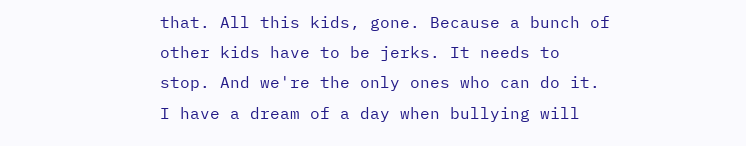that. All this kids, gone. Because a bunch of other kids have to be jerks. It needs to stop. And we're the only ones who can do it. I have a dream of a day when bullying will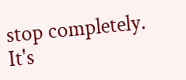stop completely. It's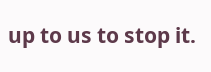up to us to stop it.